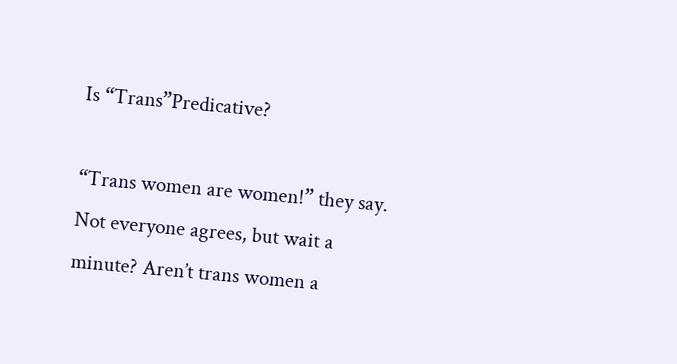Is “Trans”Predicative?

“Trans women are women!” they say. Not everyone agrees, but wait a minute? Aren’t trans women a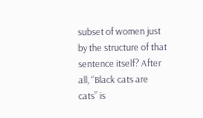subset of women just by the structure of that sentence itself? After all, “Black cats are cats” is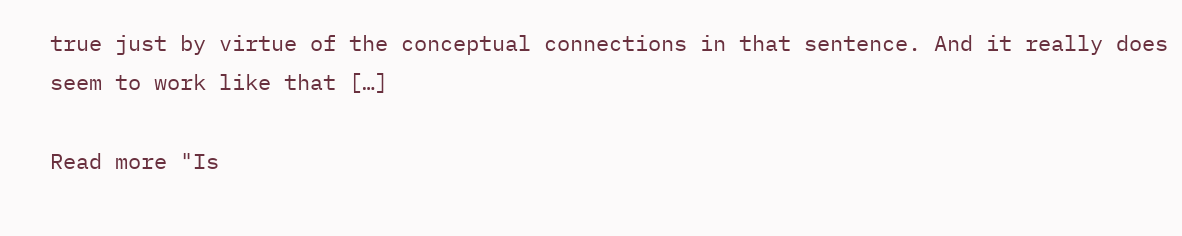true just by virtue of the conceptual connections in that sentence. And it really does seem to work like that […]

Read more "Is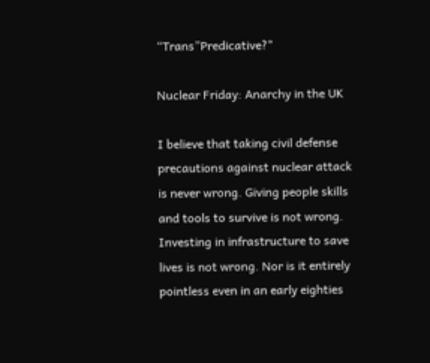“Trans”Predicative?"

Nuclear Friday: Anarchy in the UK

I believe that taking civil defense precautions against nuclear attack is never wrong. Giving people skills and tools to survive is not wrong. Investing in infrastructure to save lives is not wrong. Nor is it entirely pointless even in an early eighties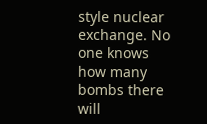style nuclear exchange. No one knows how many bombs there will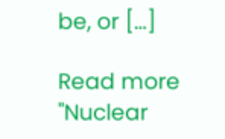be, or […]

Read more "Nuclear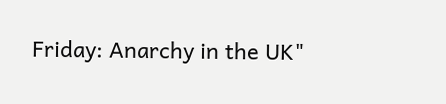Friday: Anarchy in the UK"